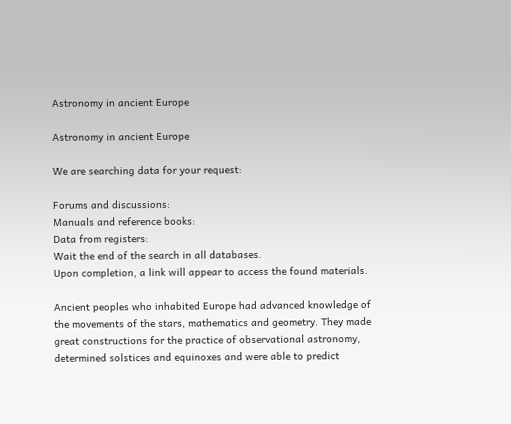Astronomy in ancient Europe

Astronomy in ancient Europe

We are searching data for your request:

Forums and discussions:
Manuals and reference books:
Data from registers:
Wait the end of the search in all databases.
Upon completion, a link will appear to access the found materials.

Ancient peoples who inhabited Europe had advanced knowledge of the movements of the stars, mathematics and geometry. They made great constructions for the practice of observational astronomy, determined solstices and equinoxes and were able to predict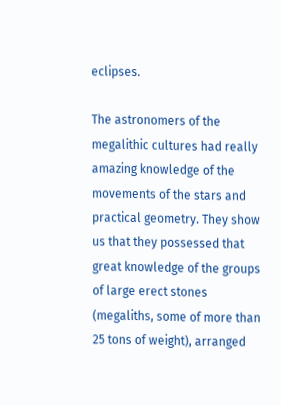eclipses.

The astronomers of the megalithic cultures had really amazing knowledge of the movements of the stars and practical geometry. They show us that they possessed that great knowledge of the groups of large erect stones (megaliths, some of more than 25 tons of weight), arranged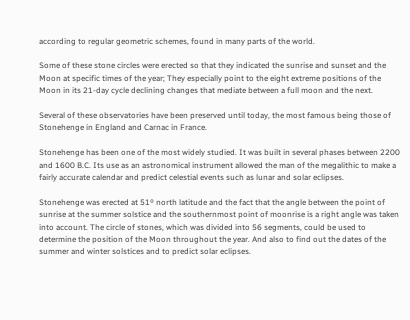according to regular geometric schemes, found in many parts of the world.

Some of these stone circles were erected so that they indicated the sunrise and sunset and the Moon at specific times of the year; They especially point to the eight extreme positions of the Moon in its 21-day cycle declining changes that mediate between a full moon and the next.

Several of these observatories have been preserved until today, the most famous being those of Stonehenge in England and Carnac in France.

Stonehenge has been one of the most widely studied. It was built in several phases between 2200 and 1600 B.C. Its use as an astronomical instrument allowed the man of the megalithic to make a fairly accurate calendar and predict celestial events such as lunar and solar eclipses.

Stonehenge was erected at 51º north latitude and the fact that the angle between the point of sunrise at the summer solstice and the southernmost point of moonrise is a right angle was taken into account. The circle of stones, which was divided into 56 segments, could be used to determine the position of the Moon throughout the year. And also to find out the dates of the summer and winter solstices and to predict solar eclipses.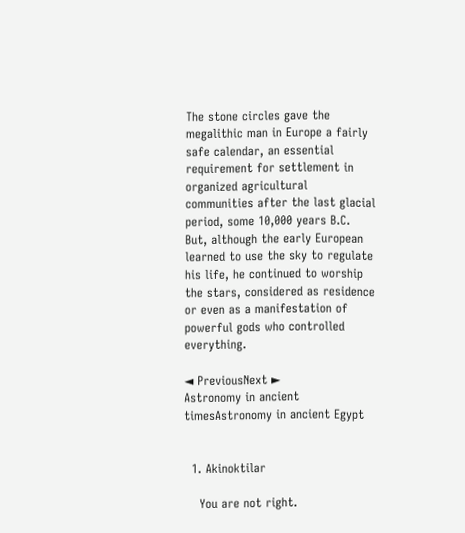The stone circles gave the megalithic man in Europe a fairly safe calendar, an essential requirement for settlement in organized agricultural communities after the last glacial period, some 10,000 years B.C. But, although the early European learned to use the sky to regulate his life, he continued to worship the stars, considered as residence or even as a manifestation of powerful gods who controlled everything.

◄ PreviousNext ►
Astronomy in ancient timesAstronomy in ancient Egypt


  1. Akinoktilar

    You are not right.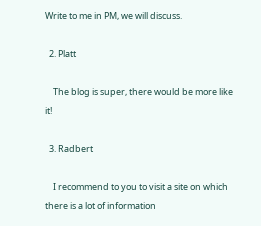Write to me in PM, we will discuss.

  2. Platt

    The blog is super, there would be more like it!

  3. Radbert

    I recommend to you to visit a site on which there is a lot of information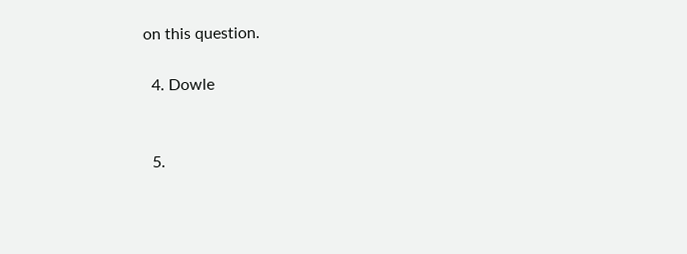on this question.

  4. Dowle


  5.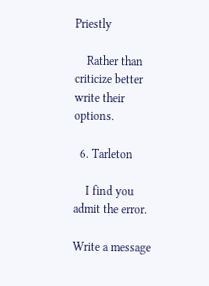Priestly

    Rather than criticize better write their options.

  6. Tarleton

    I find you admit the error.

Write a message